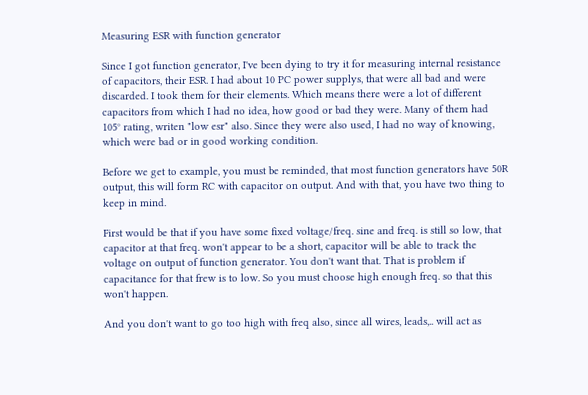Measuring ESR with function generator

Since I got function generator, I've been dying to try it for measuring internal resistance of capacitors, their ESR. I had about 10 PC power supplys, that were all bad and were discarded. I took them for their elements. Which means there were a lot of different capacitors from which I had no idea, how good or bad they were. Many of them had 105° rating, writen "low esr" also. Since they were also used, I had no way of knowing, which were bad or in good working condition.

Before we get to example, you must be reminded, that most function generators have 50R output, this will form RC with capacitor on output. And with that, you have two thing to keep in mind.

First would be that if you have some fixed voltage/freq. sine and freq. is still so low, that capacitor at that freq. won't appear to be a short, capacitor will be able to track the voltage on output of function generator. You don't want that. That is problem if capacitance for that frew is to low. So you must choose high enough freq. so that this won't happen.

And you don't want to go too high with freq also, since all wires, leads,.. will act as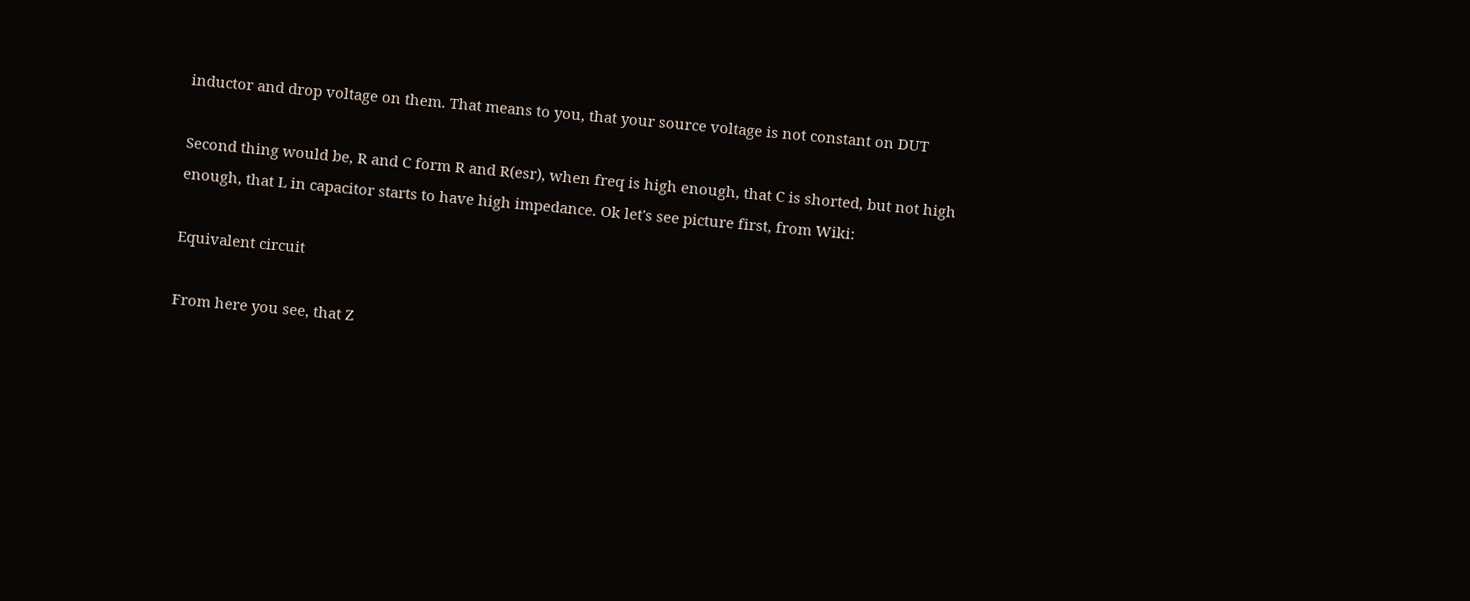inductor and drop voltage on them. That means to you, that your source voltage is not constant on DUT

Second thing would be, R and C form R and R(esr), when freq is high enough, that C is shorted, but not high enough, that L in capacitor starts to have high impedance. Ok let's see picture first, from Wiki:

Equivalent circuit

From here you see, that Z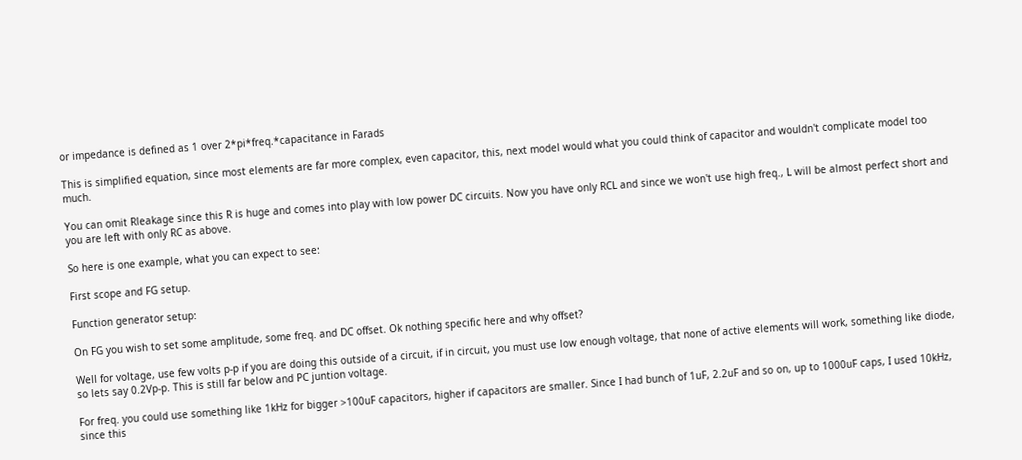or impedance is defined as 1 over 2*pi*freq.*capacitance in Farads

This is simplified equation, since most elements are far more complex, even capacitor, this, next model would what you could think of capacitor and wouldn't complicate model too much.

You can omit Rleakage since this R is huge and comes into play with low power DC circuits. Now you have only RCL and since we won't use high freq., L will be almost perfect short and you are left with only RC as above.

So here is one example, what you can expect to see:

First scope and FG setup.

Function generator setup:

On FG you wish to set some amplitude, some freq. and DC offset. Ok nothing specific here and why offset?

Well for voltage, use few volts p-p if you are doing this outside of a circuit, if in circuit, you must use low enough voltage, that none of active elements will work, something like diode, so lets say 0.2Vp-p. This is still far below and PC juntion voltage.

For freq. you could use something like 1kHz for bigger >100uF capacitors, higher if capacitors are smaller. Since I had bunch of 1uF, 2.2uF and so on, up to 1000uF caps, I used 10kHz, since this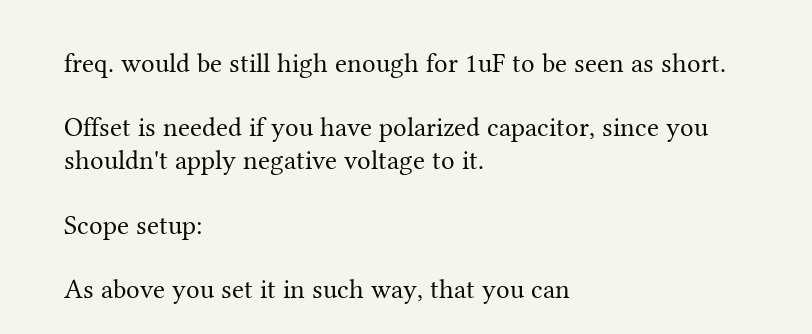freq. would be still high enough for 1uF to be seen as short.

Offset is needed if you have polarized capacitor, since you shouldn't apply negative voltage to it.

Scope setup:

As above you set it in such way, that you can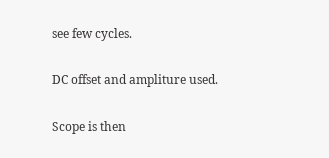see few cycles.

DC offset and ampliture used.

Scope is then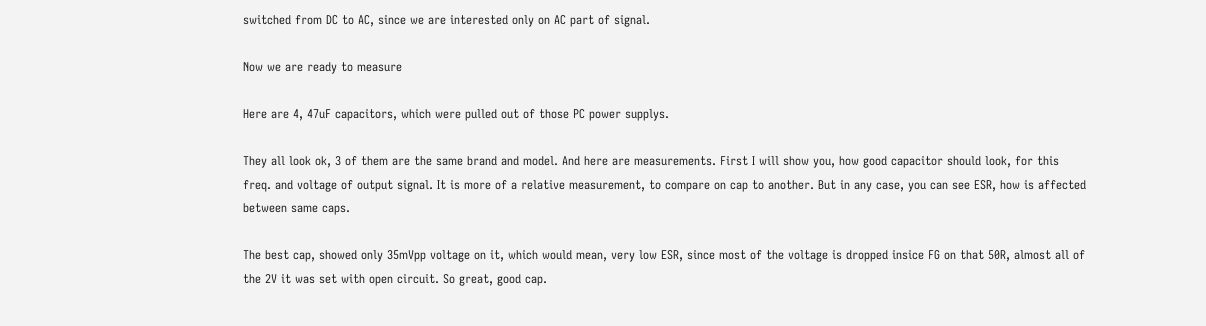switched from DC to AC, since we are interested only on AC part of signal.

Now we are ready to measure

Here are 4, 47uF capacitors, which were pulled out of those PC power supplys.

They all look ok, 3 of them are the same brand and model. And here are measurements. First I will show you, how good capacitor should look, for this freq. and voltage of output signal. It is more of a relative measurement, to compare on cap to another. But in any case, you can see ESR, how is affected between same caps.

The best cap, showed only 35mVpp voltage on it, which would mean, very low ESR, since most of the voltage is dropped insice FG on that 50R, almost all of the 2V it was set with open circuit. So great, good cap.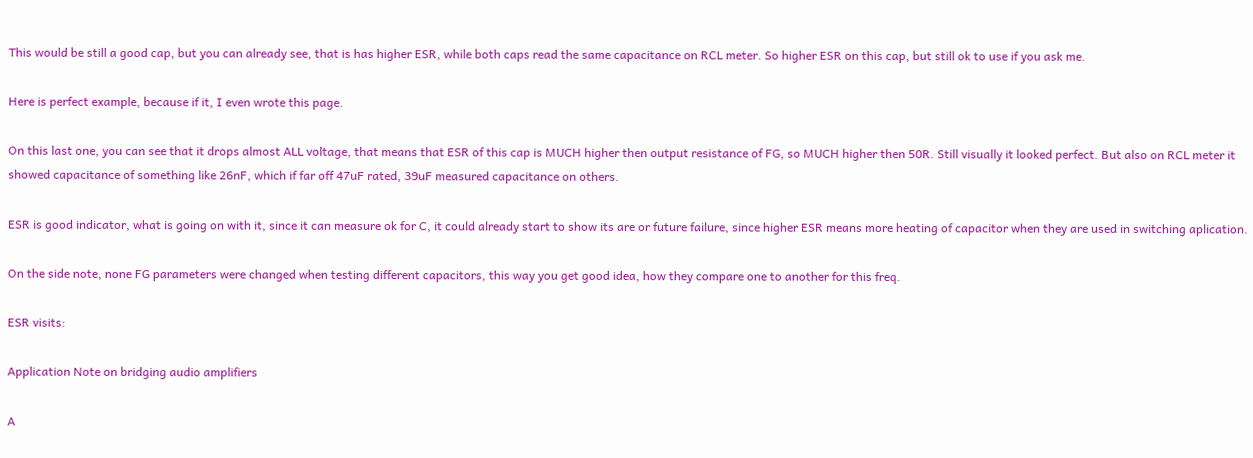This would be still a good cap, but you can already see, that is has higher ESR, while both caps read the same capacitance on RCL meter. So higher ESR on this cap, but still ok to use if you ask me.

Here is perfect example, because if it, I even wrote this page.

On this last one, you can see that it drops almost ALL voltage, that means that ESR of this cap is MUCH higher then output resistance of FG, so MUCH higher then 50R. Still visually it looked perfect. But also on RCL meter it showed capacitance of something like 26nF, which if far off 47uF rated, 39uF measured capacitance on others.

ESR is good indicator, what is going on with it, since it can measure ok for C, it could already start to show its are or future failure, since higher ESR means more heating of capacitor when they are used in switching aplication.

On the side note, none FG parameters were changed when testing different capacitors, this way you get good idea, how they compare one to another for this freq.

ESR visits:

Application Note on bridging audio amplifiers

A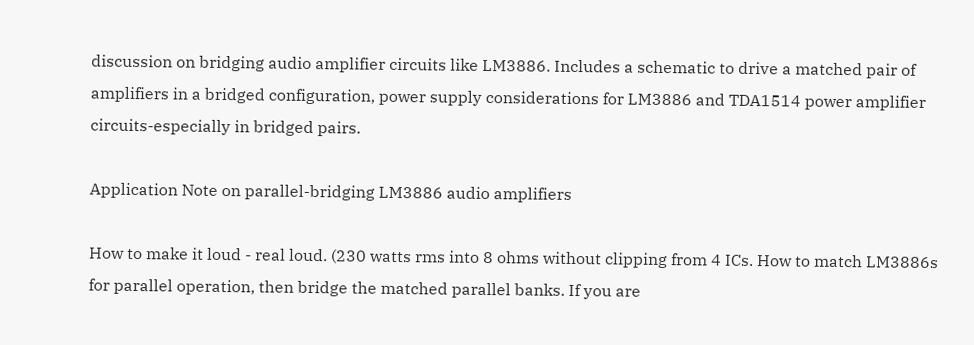discussion on bridging audio amplifier circuits like LM3886. Includes a schematic to drive a matched pair of amplifiers in a bridged configuration, power supply considerations for LM3886 and TDA1514 power amplifier circuits-especially in bridged pairs.

Application Note on parallel-bridging LM3886 audio amplifiers

How to make it loud - real loud. (230 watts rms into 8 ohms without clipping from 4 ICs. How to match LM3886s for parallel operation, then bridge the matched parallel banks. If you are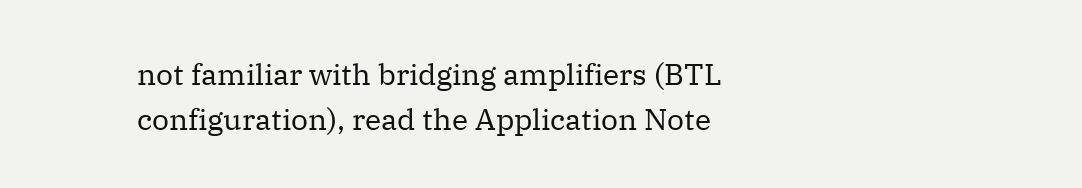not familiar with bridging amplifiers (BTL configuration), read the Application Note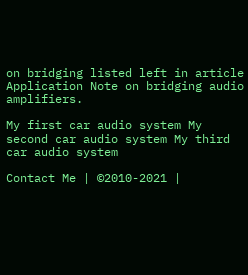on bridging listed left in article Application Note on bridging audio amplifiers.

My first car audio system My second car audio system My third car audio system

Contact Me | ©2010-2021 |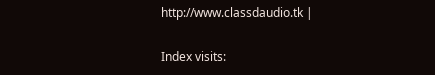http://www.classdaudio.tk |

Index visits: